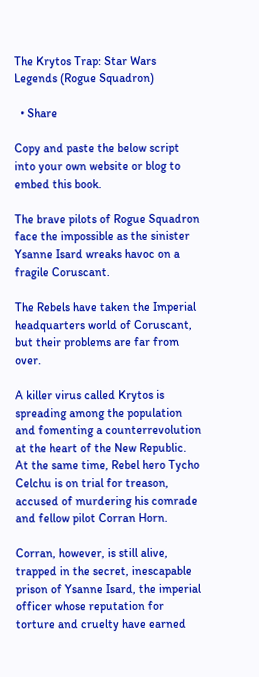The Krytos Trap: Star Wars Legends (Rogue Squadron)

  • Share

Copy and paste the below script into your own website or blog to embed this book.

The brave pilots of Rogue Squadron face the impossible as the sinister Ysanne Isard wreaks havoc on a fragile Coruscant.

The Rebels have taken the Imperial headquarters world of Coruscant, but their problems are far from over.

A killer virus called Krytos is spreading among the population and fomenting a counterrevolution at the heart of the New Republic. At the same time, Rebel hero Tycho Celchu is on trial for treason, accused of murdering his comrade and fellow pilot Corran Horn.

Corran, however, is still alive, trapped in the secret, inescapable prison of Ysanne Isard, the imperial officer whose reputation for torture and cruelty have earned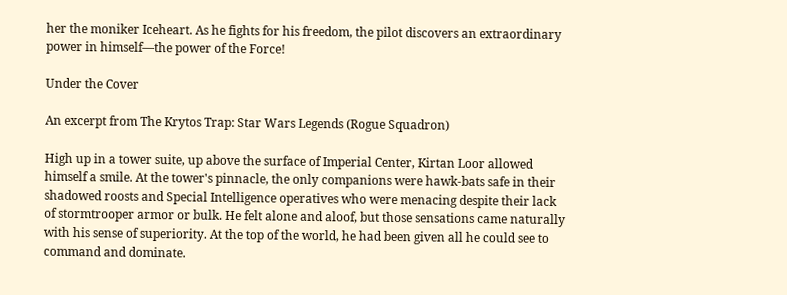her the moniker Iceheart. As he fights for his freedom, the pilot discovers an extraordinary power in himself—the power of the Force!

Under the Cover

An excerpt from The Krytos Trap: Star Wars Legends (Rogue Squadron)

High up in a tower suite, up above the surface of Imperial Center, Kirtan Loor allowed himself a smile. At the tower's pinnacle, the only companions were hawk-bats safe in their shadowed roosts and Special Intelligence operatives who were menacing despite their lack of stormtrooper armor or bulk. He felt alone and aloof, but those sensations came naturally with his sense of superiority. At the top of the world, he had been given all he could see to command and dominate.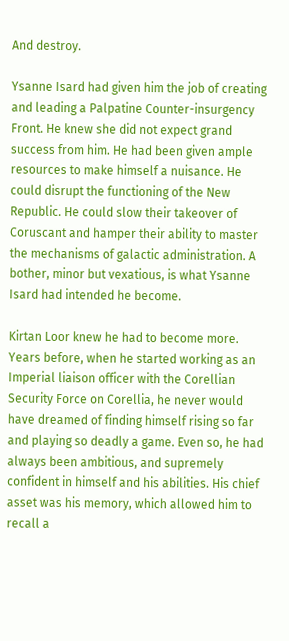And destroy.

Ysanne Isard had given him the job of creating and leading a Palpatine Counter-insurgency Front. He knew she did not expect grand success from him. He had been given ample resources to make himself a nuisance. He could disrupt the functioning of the New Republic. He could slow their takeover of Coruscant and hamper their ability to master the mechanisms of galactic administration. A bother, minor but vexatious, is what Ysanne Isard had intended he become.

Kirtan Loor knew he had to become more. Years before, when he started working as an Imperial liaison officer with the Corellian Security Force on Corellia, he never would have dreamed of finding himself rising so far and playing so deadly a game. Even so, he had always been ambitious, and supremely confident in himself and his abilities. His chief asset was his memory, which allowed him to recall a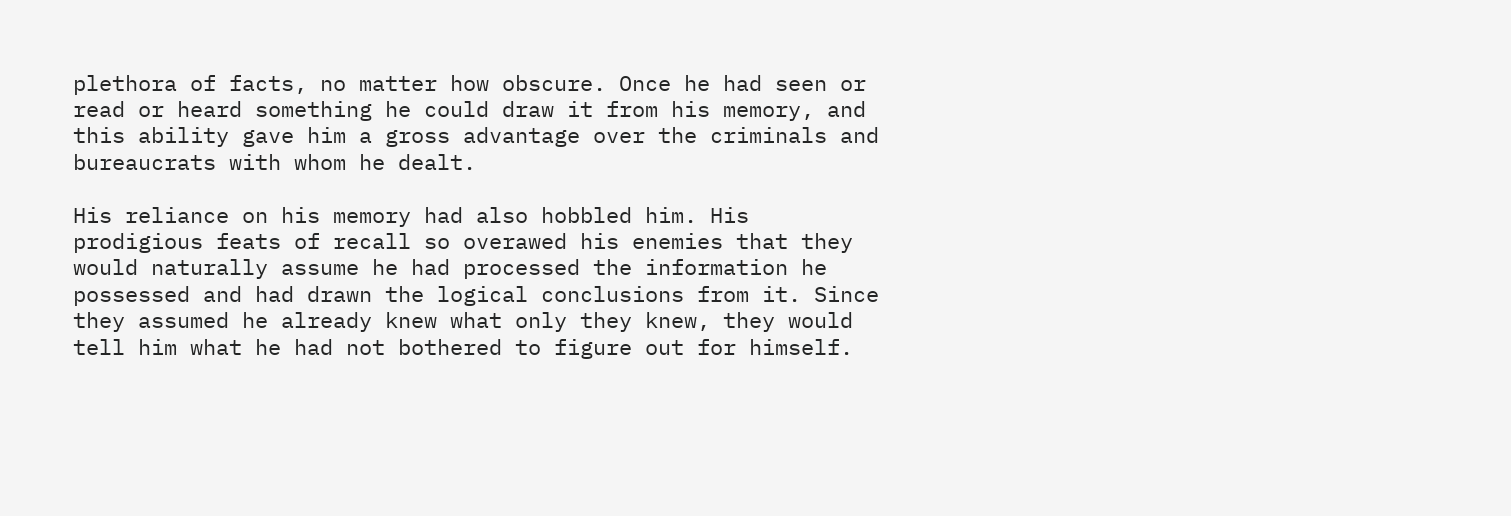plethora of facts, no matter how obscure. Once he had seen or read or heard something he could draw it from his memory, and this ability gave him a gross advantage over the criminals and bureaucrats with whom he dealt.

His reliance on his memory had also hobbled him. His prodigious feats of recall so overawed his enemies that they would naturally assume he had processed the information he possessed and had drawn the logical conclusions from it. Since they assumed he already knew what only they knew, they would tell him what he had not bothered to figure out for himself.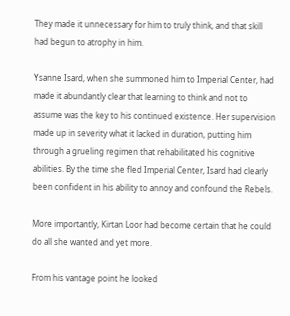They made it unnecessary for him to truly think, and that skill had begun to atrophy in him.

Ysanne Isard, when she summoned him to Imperial Center, had made it abundantly clear that learning to think and not to assume was the key to his continued existence. Her supervision made up in severity what it lacked in duration, putting him through a grueling regimen that rehabilitated his cognitive abilities. By the time she fled Imperial Center, Isard had clearly been confident in his ability to annoy and confound the Rebels.

More importantly, Kirtan Loor had become certain that he could do all she wanted and yet more.

From his vantage point he looked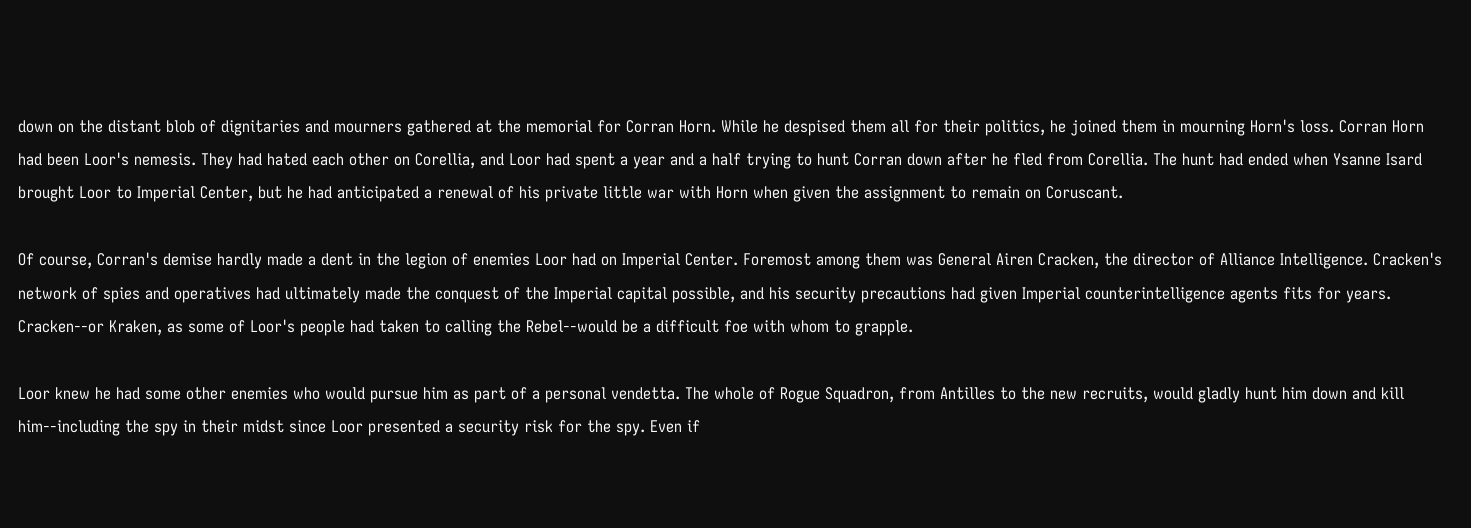down on the distant blob of dignitaries and mourners gathered at the memorial for Corran Horn. While he despised them all for their politics, he joined them in mourning Horn's loss. Corran Horn had been Loor's nemesis. They had hated each other on Corellia, and Loor had spent a year and a half trying to hunt Corran down after he fled from Corellia. The hunt had ended when Ysanne Isard brought Loor to Imperial Center, but he had anticipated a renewal of his private little war with Horn when given the assignment to remain on Coruscant.

Of course, Corran's demise hardly made a dent in the legion of enemies Loor had on Imperial Center. Foremost among them was General Airen Cracken, the director of Alliance Intelligence. Cracken's network of spies and operatives had ultimately made the conquest of the Imperial capital possible, and his security precautions had given Imperial counterintelligence agents fits for years. Cracken--or Kraken, as some of Loor's people had taken to calling the Rebel--would be a difficult foe with whom to grapple.

Loor knew he had some other enemies who would pursue him as part of a personal vendetta. The whole of Rogue Squadron, from Antilles to the new recruits, would gladly hunt him down and kill him--including the spy in their midst since Loor presented a security risk for the spy. Even if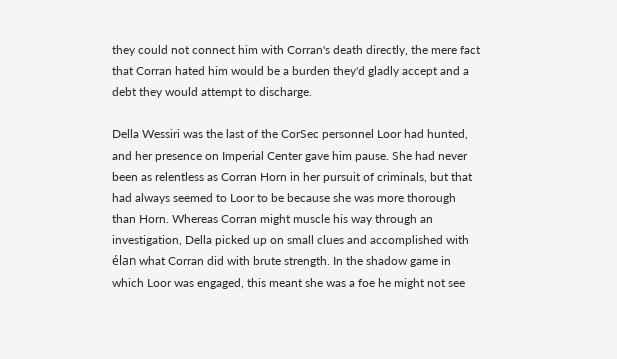they could not connect him with Corran's death directly, the mere fact that Corran hated him would be a burden they'd gladly accept and a debt they would attempt to discharge.

Della Wessiri was the last of the CorSec personnel Loor had hunted, and her presence on Imperial Center gave him pause. She had never been as relentless as Corran Horn in her pursuit of criminals, but that had always seemed to Loor to be because she was more thorough than Horn. Whereas Corran might muscle his way through an investigation, Della picked up on small clues and accomplished with élan what Corran did with brute strength. In the shadow game in which Loor was engaged, this meant she was a foe he might not see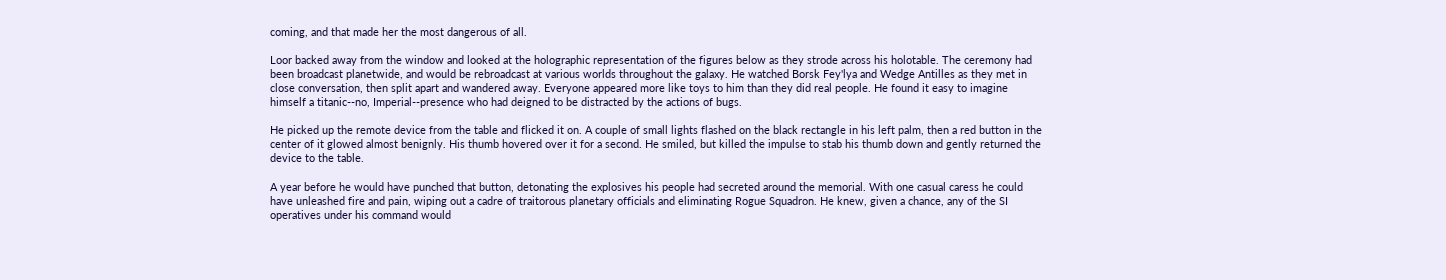coming, and that made her the most dangerous of all.

Loor backed away from the window and looked at the holographic representation of the figures below as they strode across his holotable. The ceremony had been broadcast planetwide, and would be rebroadcast at various worlds throughout the galaxy. He watched Borsk Fey'lya and Wedge Antilles as they met in close conversation, then split apart and wandered away. Everyone appeared more like toys to him than they did real people. He found it easy to imagine himself a titanic--no, Imperial--presence who had deigned to be distracted by the actions of bugs.

He picked up the remote device from the table and flicked it on. A couple of small lights flashed on the black rectangle in his left palm, then a red button in the center of it glowed almost benignly. His thumb hovered over it for a second. He smiled, but killed the impulse to stab his thumb down and gently returned the device to the table.

A year before he would have punched that button, detonating the explosives his people had secreted around the memorial. With one casual caress he could have unleashed fire and pain, wiping out a cadre of traitorous planetary officials and eliminating Rogue Squadron. He knew, given a chance, any of the SI operatives under his command would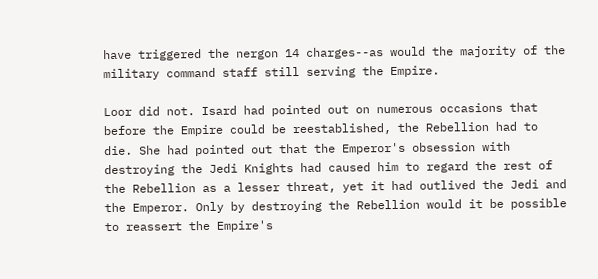have triggered the nergon 14 charges--as would the majority of the military command staff still serving the Empire.

Loor did not. Isard had pointed out on numerous occasions that before the Empire could be reestablished, the Rebellion had to die. She had pointed out that the Emperor's obsession with destroying the Jedi Knights had caused him to regard the rest of the Rebellion as a lesser threat, yet it had outlived the Jedi and the Emperor. Only by destroying the Rebellion would it be possible to reassert the Empire's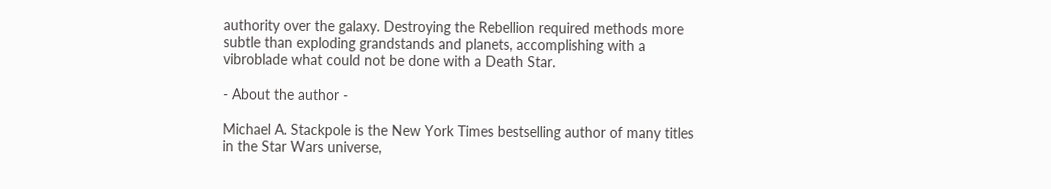authority over the galaxy. Destroying the Rebellion required methods more subtle than exploding grandstands and planets, accomplishing with a vibroblade what could not be done with a Death Star.

- About the author -

Michael A. Stackpole is the New York Times bestselling author of many titles in the Star Wars universe,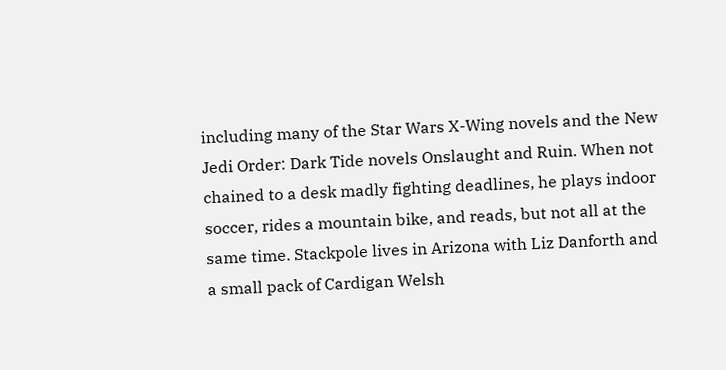including many of the Star Wars X-Wing novels and the New Jedi Order: Dark Tide novels Onslaught and Ruin. When not chained to a desk madly fighting deadlines, he plays indoor soccer, rides a mountain bike, and reads, but not all at the same time. Stackpole lives in Arizona with Liz Danforth and a small pack of Cardigan Welsh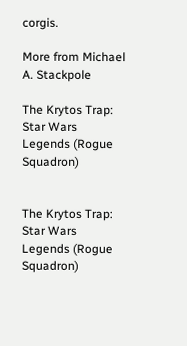corgis.

More from Michael A. Stackpole

The Krytos Trap: Star Wars Legends (Rogue Squadron)


The Krytos Trap: Star Wars Legends (Rogue Squadron)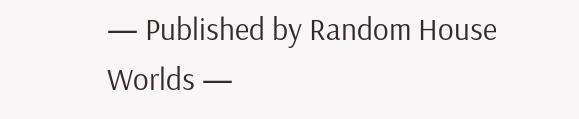— Published by Random House Worlds —